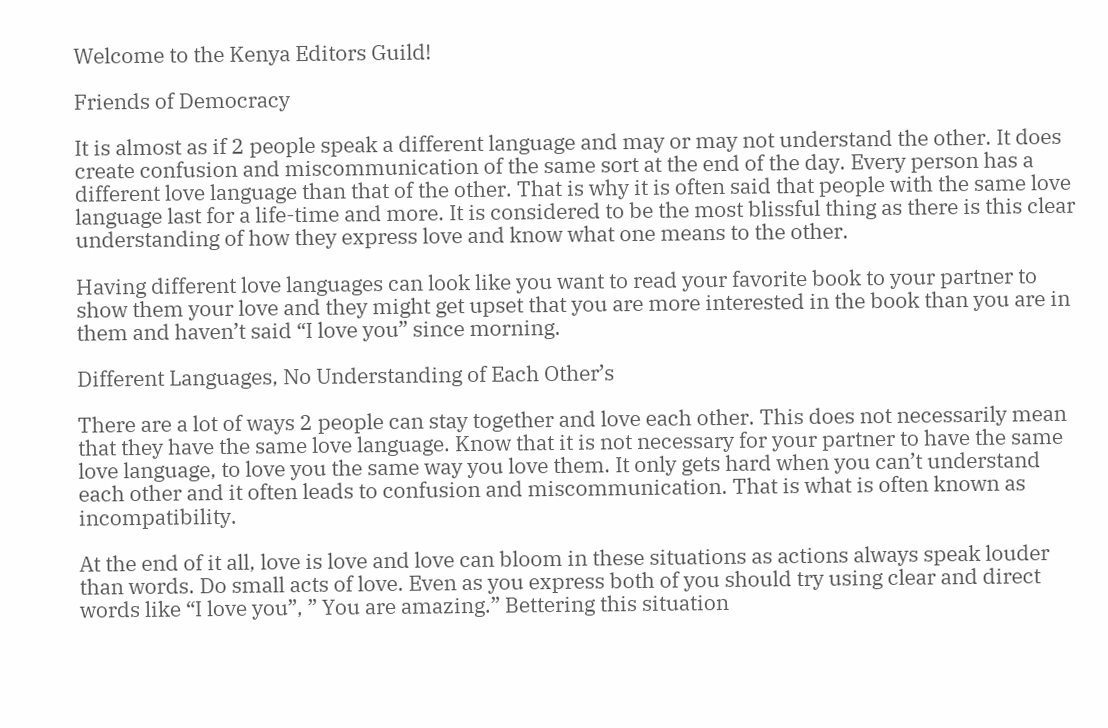Welcome to the Kenya Editors Guild!

Friends of Democracy

It is almost as if 2 people speak a different language and may or may not understand the other. It does create confusion and miscommunication of the same sort at the end of the day. Every person has a different love language than that of the other. That is why it is often said that people with the same love language last for a life-time and more. It is considered to be the most blissful thing as there is this clear understanding of how they express love and know what one means to the other.

Having different love languages can look like you want to read your favorite book to your partner to show them your love and they might get upset that you are more interested in the book than you are in them and haven’t said “I love you” since morning.

Different Languages, No Understanding of Each Other’s

There are a lot of ways 2 people can stay together and love each other. This does not necessarily mean that they have the same love language. Know that it is not necessary for your partner to have the same love language, to love you the same way you love them. It only gets hard when you can’t understand each other and it often leads to confusion and miscommunication. That is what is often known as incompatibility.

At the end of it all, love is love and love can bloom in these situations as actions always speak louder than words. Do small acts of love. Even as you express both of you should try using clear and direct words like “I love you”, ” You are amazing.” Bettering this situation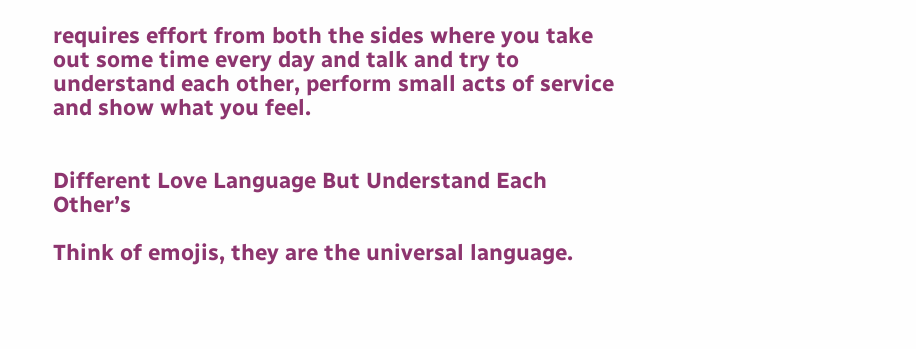requires effort from both the sides where you take out some time every day and talk and try to understand each other, perform small acts of service and show what you feel.


Different Love Language But Understand Each Other’s

Think of emojis, they are the universal language.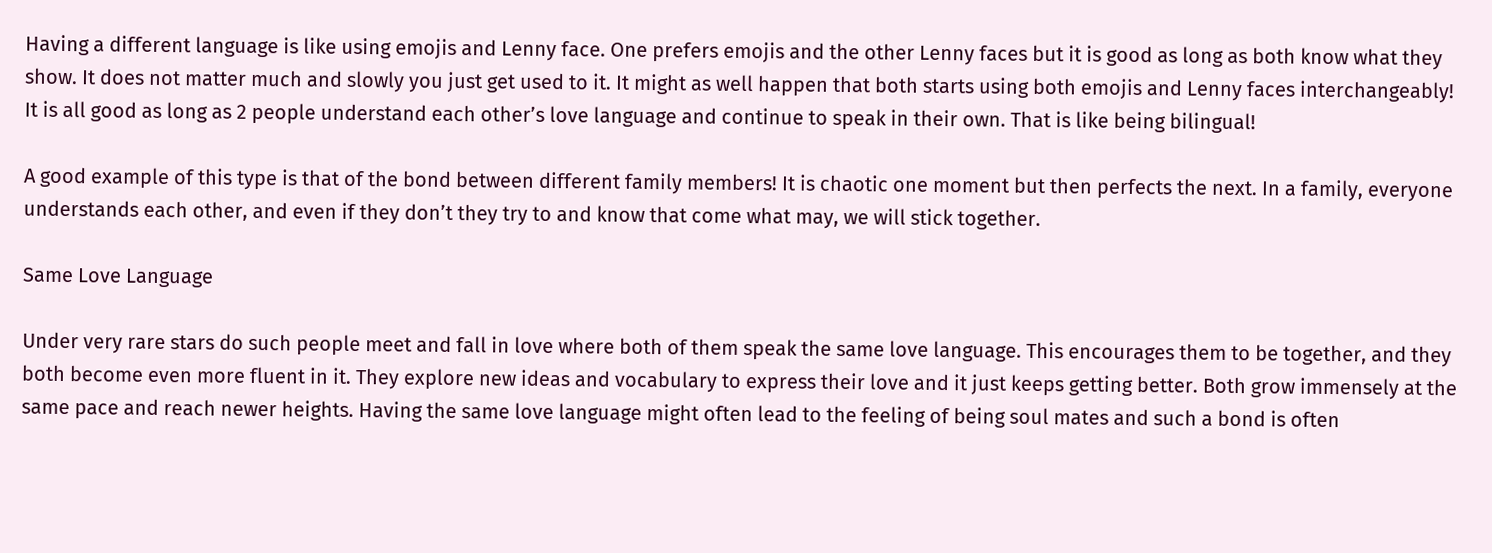Having a different language is like using emojis and Lenny face. One prefers emojis and the other Lenny faces but it is good as long as both know what they show. It does not matter much and slowly you just get used to it. It might as well happen that both starts using both emojis and Lenny faces interchangeably! It is all good as long as 2 people understand each other’s love language and continue to speak in their own. That is like being bilingual!

A good example of this type is that of the bond between different family members! It is chaotic one moment but then perfects the next. In a family, everyone understands each other, and even if they don’t they try to and know that come what may, we will stick together.

Same Love Language

Under very rare stars do such people meet and fall in love where both of them speak the same love language. This encourages them to be together, and they both become even more fluent in it. They explore new ideas and vocabulary to express their love and it just keeps getting better. Both grow immensely at the same pace and reach newer heights. Having the same love language might often lead to the feeling of being soul mates and such a bond is often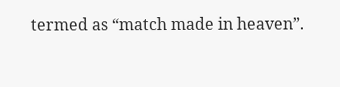termed as “match made in heaven”.